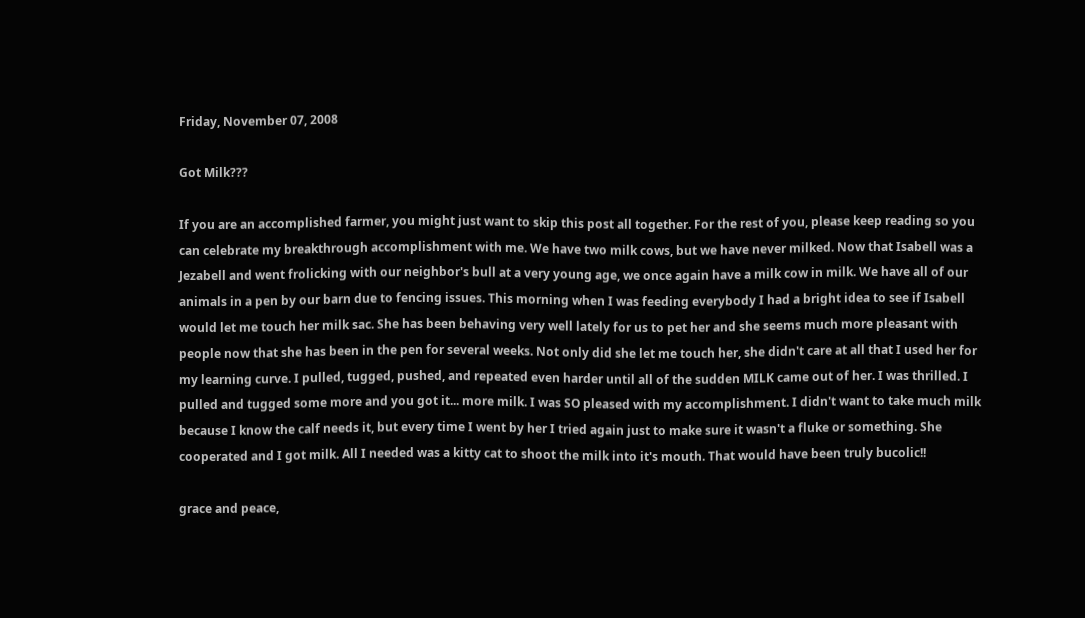Friday, November 07, 2008

Got Milk???

If you are an accomplished farmer, you might just want to skip this post all together. For the rest of you, please keep reading so you can celebrate my breakthrough accomplishment with me. We have two milk cows, but we have never milked. Now that Isabell was a Jezabell and went frolicking with our neighbor's bull at a very young age, we once again have a milk cow in milk. We have all of our animals in a pen by our barn due to fencing issues. This morning when I was feeding everybody I had a bright idea to see if Isabell would let me touch her milk sac. She has been behaving very well lately for us to pet her and she seems much more pleasant with people now that she has been in the pen for several weeks. Not only did she let me touch her, she didn't care at all that I used her for my learning curve. I pulled, tugged, pushed, and repeated even harder until all of the sudden MILK came out of her. I was thrilled. I pulled and tugged some more and you got it... more milk. I was SO pleased with my accomplishment. I didn't want to take much milk because I know the calf needs it, but every time I went by her I tried again just to make sure it wasn't a fluke or something. She cooperated and I got milk. All I needed was a kitty cat to shoot the milk into it's mouth. That would have been truly bucolic!!

grace and peace,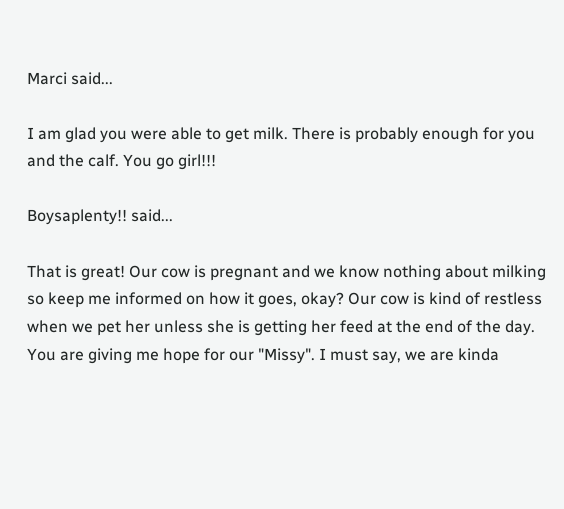Marci said...

I am glad you were able to get milk. There is probably enough for you and the calf. You go girl!!!

Boysaplenty!! said...

That is great! Our cow is pregnant and we know nothing about milking so keep me informed on how it goes, okay? Our cow is kind of restless when we pet her unless she is getting her feed at the end of the day. You are giving me hope for our "Missy". I must say, we are kinda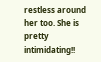restless around her too. She is pretty intimidating!!